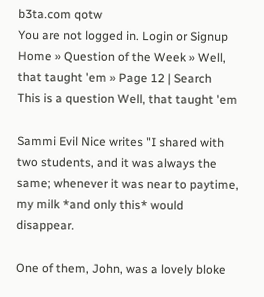b3ta.com qotw
You are not logged in. Login or Signup
Home » Question of the Week » Well, that taught 'em » Page 12 | Search
This is a question Well, that taught 'em

Sammi Evil Nice writes "I shared with two students, and it was always the same; whenever it was near to paytime, my milk *and only this* would disappear.

One of them, John, was a lovely bloke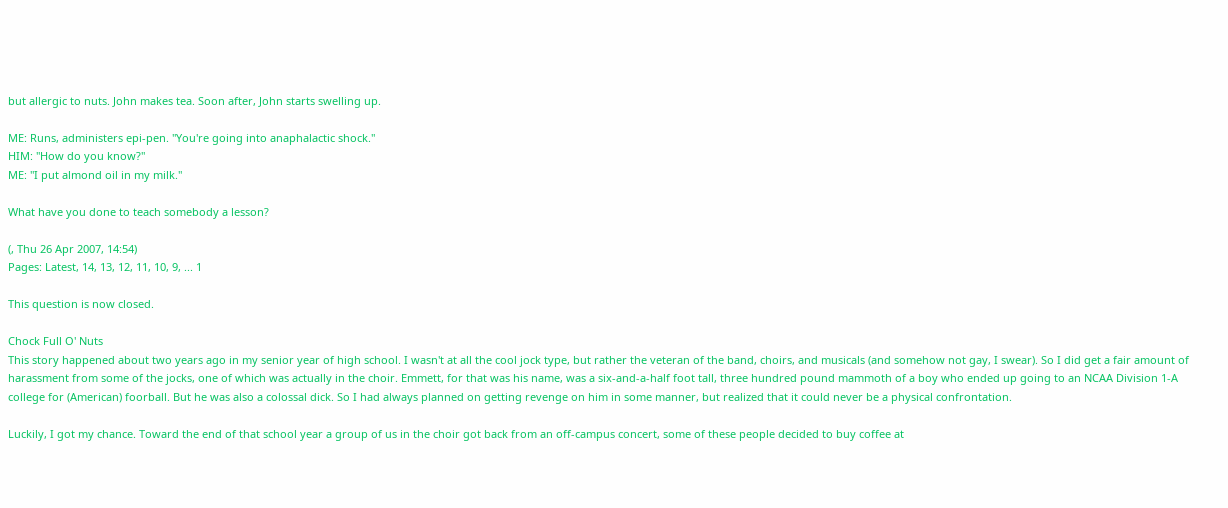but allergic to nuts. John makes tea. Soon after, John starts swelling up.

ME: Runs, administers epi-pen. "You're going into anaphalactic shock."
HIM: "How do you know?"
ME: "I put almond oil in my milk."

What have you done to teach somebody a lesson?

(, Thu 26 Apr 2007, 14:54)
Pages: Latest, 14, 13, 12, 11, 10, 9, ... 1

This question is now closed.

Chock Full O' Nuts
This story happened about two years ago in my senior year of high school. I wasn't at all the cool jock type, but rather the veteran of the band, choirs, and musicals (and somehow not gay, I swear). So I did get a fair amount of harassment from some of the jocks, one of which was actually in the choir. Emmett, for that was his name, was a six-and-a-half foot tall, three hundred pound mammoth of a boy who ended up going to an NCAA Division 1-A college for (American) foorball. But he was also a colossal dick. So I had always planned on getting revenge on him in some manner, but realized that it could never be a physical confrontation.

Luckily, I got my chance. Toward the end of that school year a group of us in the choir got back from an off-campus concert, some of these people decided to buy coffee at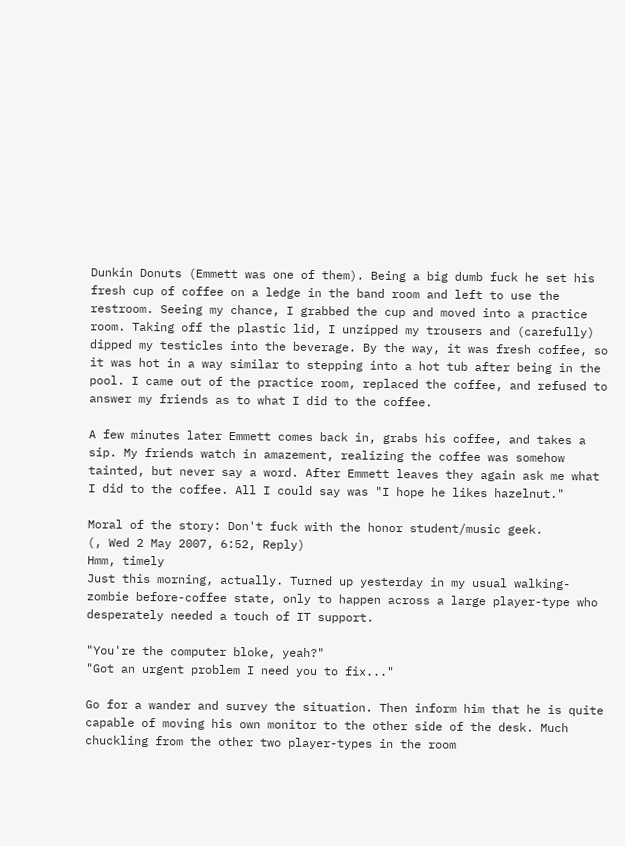Dunkin Donuts (Emmett was one of them). Being a big dumb fuck he set his fresh cup of coffee on a ledge in the band room and left to use the restroom. Seeing my chance, I grabbed the cup and moved into a practice room. Taking off the plastic lid, I unzipped my trousers and (carefully) dipped my testicles into the beverage. By the way, it was fresh coffee, so it was hot in a way similar to stepping into a hot tub after being in the pool. I came out of the practice room, replaced the coffee, and refused to answer my friends as to what I did to the coffee.

A few minutes later Emmett comes back in, grabs his coffee, and takes a sip. My friends watch in amazement, realizing the coffee was somehow tainted, but never say a word. After Emmett leaves they again ask me what I did to the coffee. All I could say was "I hope he likes hazelnut."

Moral of the story: Don't fuck with the honor student/music geek.
(, Wed 2 May 2007, 6:52, Reply)
Hmm, timely
Just this morning, actually. Turned up yesterday in my usual walking-zombie before-coffee state, only to happen across a large player-type who desperately needed a touch of IT support.

"You're the computer bloke, yeah?"
"Got an urgent problem I need you to fix..."

Go for a wander and survey the situation. Then inform him that he is quite capable of moving his own monitor to the other side of the desk. Much chuckling from the other two player-types in the room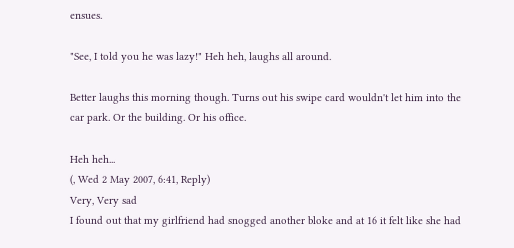ensues.

"See, I told you he was lazy!" Heh heh, laughs all around.

Better laughs this morning though. Turns out his swipe card wouldn't let him into the car park. Or the building. Or his office.

Heh heh...
(, Wed 2 May 2007, 6:41, Reply)
Very, Very sad
I found out that my girlfriend had snogged another bloke and at 16 it felt like she had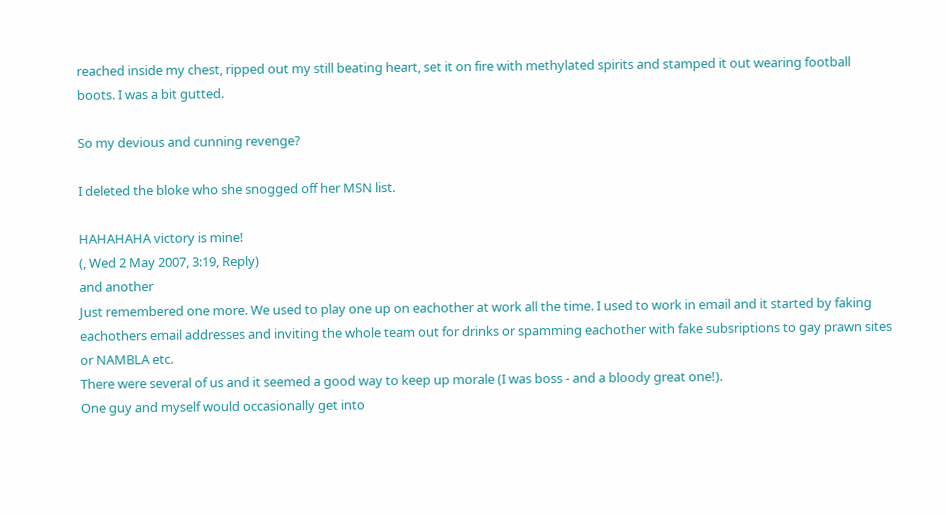reached inside my chest, ripped out my still beating heart, set it on fire with methylated spirits and stamped it out wearing football boots. I was a bit gutted.

So my devious and cunning revenge?

I deleted the bloke who she snogged off her MSN list.

HAHAHAHA victory is mine!
(, Wed 2 May 2007, 3:19, Reply)
and another
Just remembered one more. We used to play one up on eachother at work all the time. I used to work in email and it started by faking eachothers email addresses and inviting the whole team out for drinks or spamming eachother with fake subsriptions to gay prawn sites or NAMBLA etc.
There were several of us and it seemed a good way to keep up morale (I was boss - and a bloody great one!).
One guy and myself would occasionally get into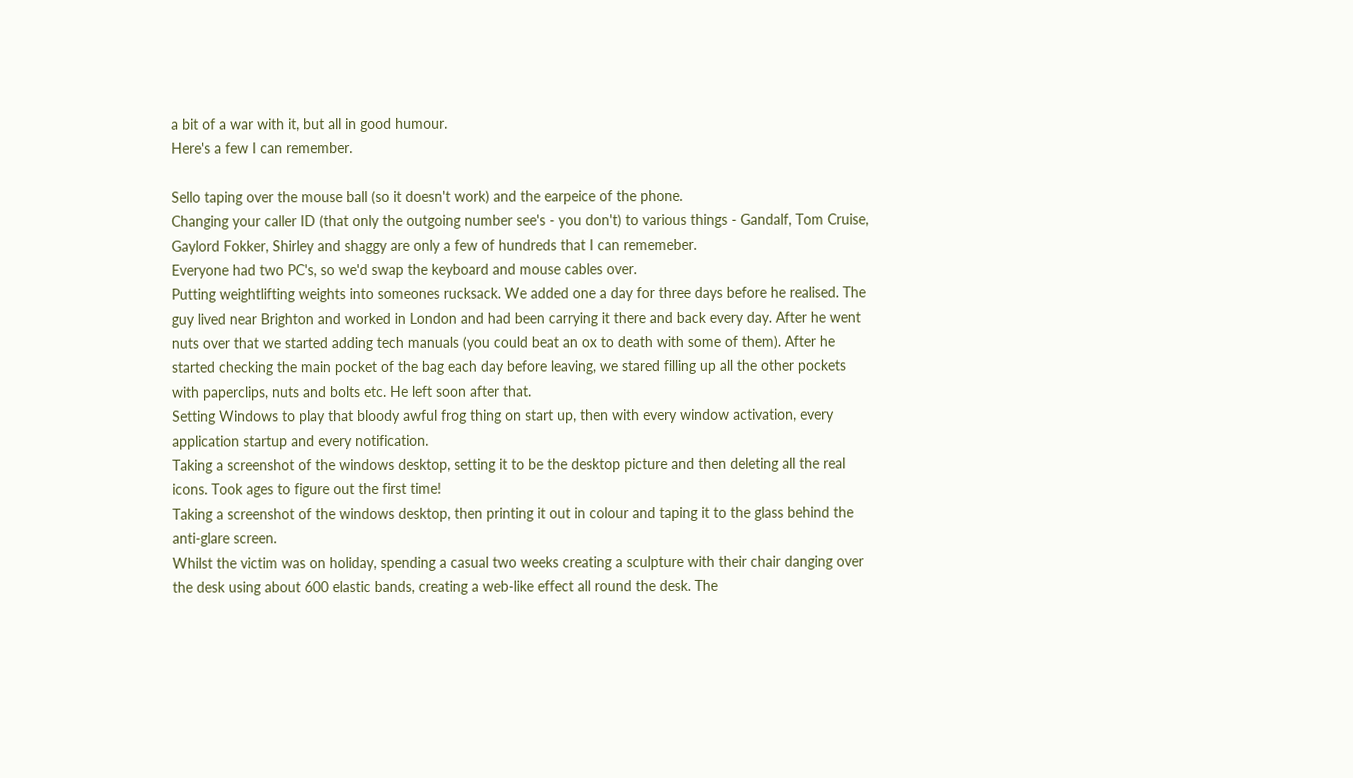a bit of a war with it, but all in good humour.
Here's a few I can remember.

Sello taping over the mouse ball (so it doesn't work) and the earpeice of the phone.
Changing your caller ID (that only the outgoing number see's - you don't) to various things - Gandalf, Tom Cruise, Gaylord Fokker, Shirley and shaggy are only a few of hundreds that I can rememeber.
Everyone had two PC's, so we'd swap the keyboard and mouse cables over.
Putting weightlifting weights into someones rucksack. We added one a day for three days before he realised. The guy lived near Brighton and worked in London and had been carrying it there and back every day. After he went nuts over that we started adding tech manuals (you could beat an ox to death with some of them). After he started checking the main pocket of the bag each day before leaving, we stared filling up all the other pockets with paperclips, nuts and bolts etc. He left soon after that.
Setting Windows to play that bloody awful frog thing on start up, then with every window activation, every application startup and every notification.
Taking a screenshot of the windows desktop, setting it to be the desktop picture and then deleting all the real icons. Took ages to figure out the first time!
Taking a screenshot of the windows desktop, then printing it out in colour and taping it to the glass behind the anti-glare screen.
Whilst the victim was on holiday, spending a casual two weeks creating a sculpture with their chair danging over the desk using about 600 elastic bands, creating a web-like effect all round the desk. The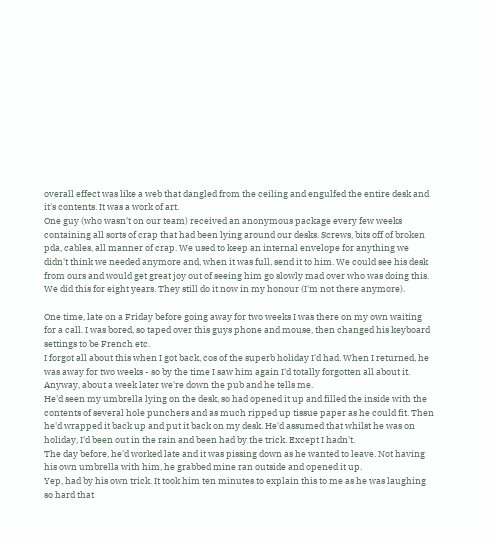overall effect was like a web that dangled from the ceiling and engulfed the entire desk and it's contents. It was a work of art.
One guy (who wasn't on our team) received an anonymous package every few weeks containing all sorts of crap that had been lying around our desks. Screws, bits off of broken pda, cables, all manner of crap. We used to keep an internal envelope for anything we didn't think we needed anymore and, when it was full, send it to him. We could see his desk from ours and would get great joy out of seeing him go slowly mad over who was doing this.
We did this for eight years. They still do it now in my honour (I'm not there anymore).

One time, late on a Friday before going away for two weeks I was there on my own waiting for a call. I was bored, so taped over this guys phone and mouse, then changed his keyboard settings to be French etc.
I forgot all about this when I got back, cos of the superb holiday I'd had. When I returned, he was away for two weeks - so by the time I saw him again I'd totally forgotten all about it.
Anyway, about a week later we're down the pub and he tells me.
He'd seen my umbrella lying on the desk, so had opened it up and filled the inside with the contents of several hole punchers and as much ripped up tissue paper as he could fit. Then he'd wrapped it back up and put it back on my desk. He'd assumed that whilst he was on holiday, I'd been out in the rain and been had by the trick. Except I hadn't.
The day before, he'd worked late and it was pissing down as he wanted to leave. Not having his own umbrella with him, he grabbed mine ran outside and opened it up.
Yep, had by his own trick. It took him ten minutes to explain this to me as he was laughing so hard that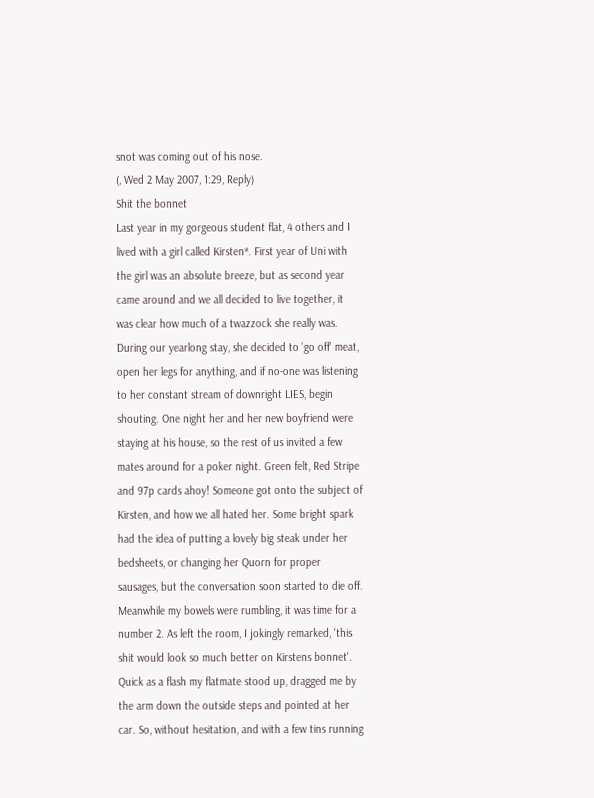snot was coming out of his nose.
(, Wed 2 May 2007, 1:29, Reply)
Shit the bonnet
Last year in my gorgeous student flat, 4 others and I lived with a girl called Kirsten*. First year of Uni with the girl was an absolute breeze, but as second year came around and we all decided to live together, it was clear how much of a twazzock she really was. During our yearlong stay, she decided to 'go off' meat, open her legs for anything, and if no-one was listening to her constant stream of downright LIES, begin shouting. One night her and her new boyfriend were staying at his house, so the rest of us invited a few mates around for a poker night. Green felt, Red Stripe and 97p cards ahoy! Someone got onto the subject of Kirsten, and how we all hated her. Some bright spark had the idea of putting a lovely big steak under her bedsheets, or changing her Quorn for proper sausages, but the conversation soon started to die off. Meanwhile my bowels were rumbling, it was time for a number 2. As left the room, I jokingly remarked, 'this shit would look so much better on Kirstens bonnet'. Quick as a flash my flatmate stood up, dragged me by the arm down the outside steps and pointed at her car. So, without hesitation, and with a few tins running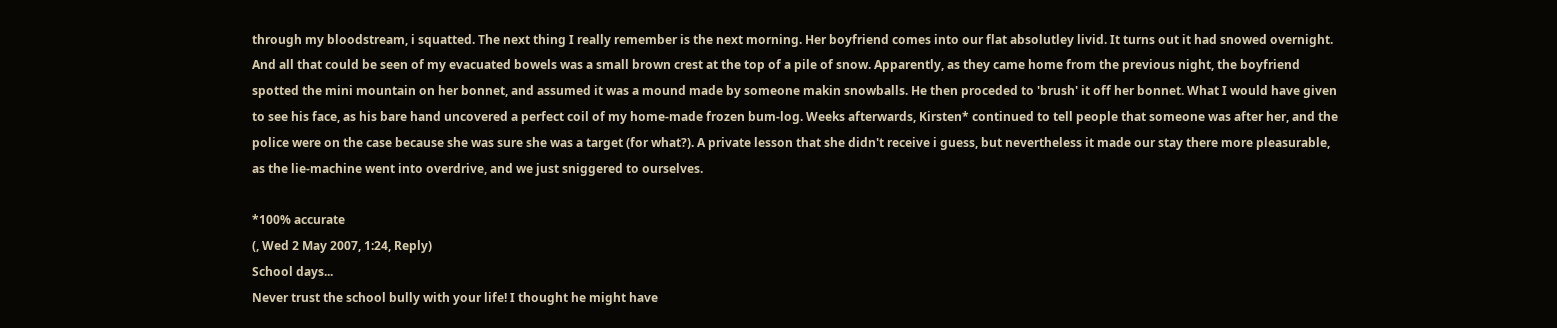through my bloodstream, i squatted. The next thing I really remember is the next morning. Her boyfriend comes into our flat absolutley livid. It turns out it had snowed overnight. And all that could be seen of my evacuated bowels was a small brown crest at the top of a pile of snow. Apparently, as they came home from the previous night, the boyfriend spotted the mini mountain on her bonnet, and assumed it was a mound made by someone makin snowballs. He then proceded to 'brush' it off her bonnet. What I would have given to see his face, as his bare hand uncovered a perfect coil of my home-made frozen bum-log. Weeks afterwards, Kirsten* continued to tell people that someone was after her, and the police were on the case because she was sure she was a target (for what?). A private lesson that she didn't receive i guess, but nevertheless it made our stay there more pleasurable, as the lie-machine went into overdrive, and we just sniggered to ourselves.

*100% accurate
(, Wed 2 May 2007, 1:24, Reply)
School days...
Never trust the school bully with your life! I thought he might have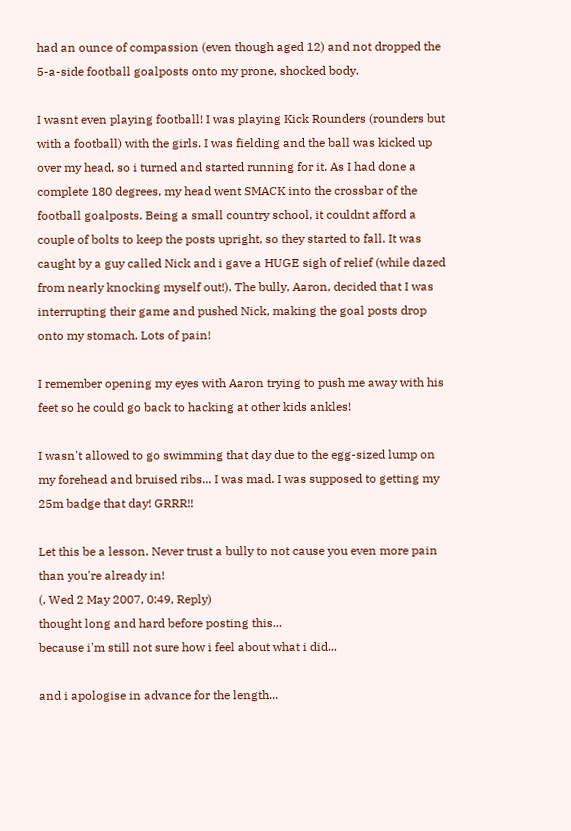had an ounce of compassion (even though aged 12) and not dropped the 5-a-side football goalposts onto my prone, shocked body.

I wasnt even playing football! I was playing Kick Rounders (rounders but with a football) with the girls. I was fielding and the ball was kicked up over my head, so i turned and started running for it. As I had done a complete 180 degrees, my head went SMACK into the crossbar of the football goalposts. Being a small country school, it couldnt afford a couple of bolts to keep the posts upright, so they started to fall. It was caught by a guy called Nick and i gave a HUGE sigh of relief (while dazed from nearly knocking myself out!). The bully, Aaron, decided that I was interrupting their game and pushed Nick, making the goal posts drop onto my stomach. Lots of pain!

I remember opening my eyes with Aaron trying to push me away with his feet so he could go back to hacking at other kids ankles!

I wasn't allowed to go swimming that day due to the egg-sized lump on my forehead and bruised ribs... I was mad. I was supposed to getting my 25m badge that day! GRRR!!

Let this be a lesson. Never trust a bully to not cause you even more pain than you're already in!
(, Wed 2 May 2007, 0:49, Reply)
thought long and hard before posting this...
because i'm still not sure how i feel about what i did...

and i apologise in advance for the length...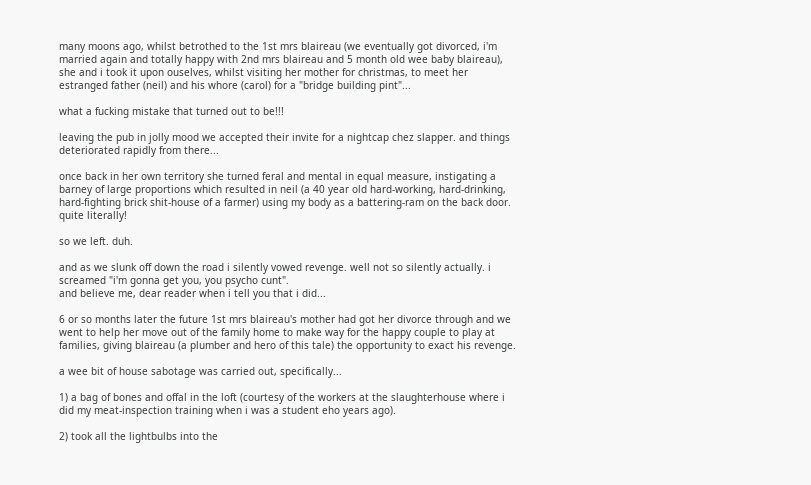many moons ago, whilst betrothed to the 1st mrs blaireau (we eventually got divorced, i'm married again and totally happy with 2nd mrs blaireau and 5 month old wee baby blaireau), she and i took it upon ouselves, whilst visiting her mother for christmas, to meet her estranged father (neil) and his whore (carol) for a "bridge building pint"...

what a fucking mistake that turned out to be!!!

leaving the pub in jolly mood we accepted their invite for a nightcap chez slapper. and things deteriorated rapidly from there...

once back in her own territory she turned feral and mental in equal measure, instigating a barney of large proportions which resulted in neil (a 40 year old hard-working, hard-drinking, hard-fighting brick shit-house of a farmer) using my body as a battering-ram on the back door. quite literally!

so we left. duh.

and as we slunk off down the road i silently vowed revenge. well not so silently actually. i screamed "i'm gonna get you, you psycho cunt".
and believe me, dear reader when i tell you that i did...

6 or so months later the future 1st mrs blaireau's mother had got her divorce through and we went to help her move out of the family home to make way for the happy couple to play at families, giving blaireau (a plumber and hero of this tale) the opportunity to exact his revenge.

a wee bit of house sabotage was carried out, specifically...

1) a bag of bones and offal in the loft (courtesy of the workers at the slaughterhouse where i did my meat-inspection training when i was a student eho years ago).

2) took all the lightbulbs into the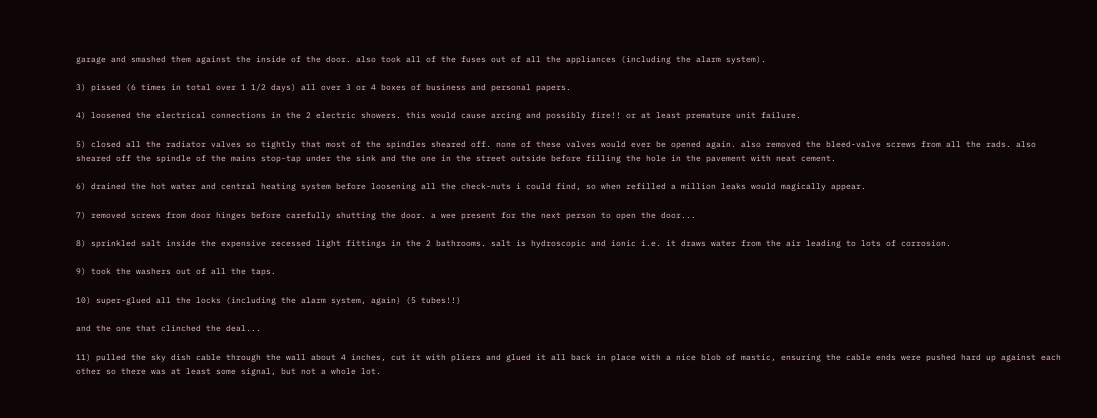garage and smashed them against the inside of the door. also took all of the fuses out of all the appliances (including the alarm system).

3) pissed (6 times in total over 1 1/2 days) all over 3 or 4 boxes of business and personal papers.

4) loosened the electrical connections in the 2 electric showers. this would cause arcing and possibly fire!! or at least premature unit failure.

5) closed all the radiator valves so tightly that most of the spindles sheared off. none of these valves would ever be opened again. also removed the bleed-valve screws from all the rads. also sheared off the spindle of the mains stop-tap under the sink and the one in the street outside before filling the hole in the pavement with neat cement.

6) drained the hot water and central heating system before loosening all the check-nuts i could find, so when refilled a million leaks would magically appear.

7) removed screws from door hinges before carefully shutting the door. a wee present for the next person to open the door...

8) sprinkled salt inside the expensive recessed light fittings in the 2 bathrooms. salt is hydroscopic and ionic i.e. it draws water from the air leading to lots of corrosion.

9) took the washers out of all the taps.

10) super-glued all the locks (including the alarm system, again) (5 tubes!!)

and the one that clinched the deal...

11) pulled the sky dish cable through the wall about 4 inches, cut it with pliers and glued it all back in place with a nice blob of mastic, ensuring the cable ends were pushed hard up against each other so there was at least some signal, but not a whole lot.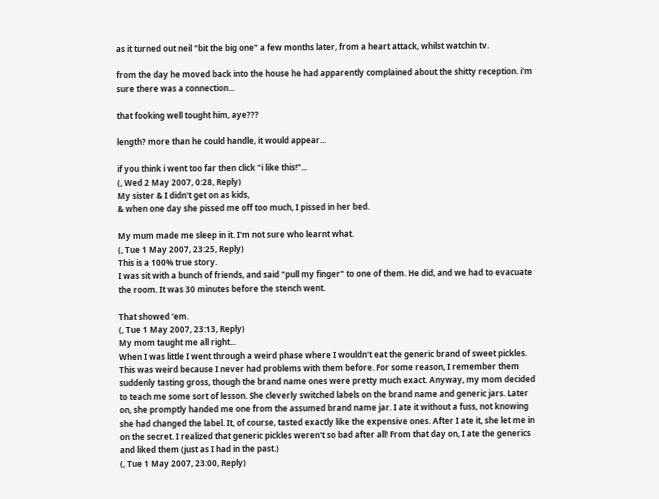as it turned out neil "bit the big one" a few months later, from a heart attack, whilst watchin tv.

from the day he moved back into the house he had apparently complained about the shitty reception. i'm sure there was a connection...

that fooking well tought him, aye???

length? more than he could handle, it would appear...

if you think i went too far then click "i like this!"...
(, Wed 2 May 2007, 0:28, Reply)
My sister & I didn't get on as kids,
& when one day she pissed me off too much, I pissed in her bed.

My mum made me sleep in it. I'm not sure who learnt what.
(, Tue 1 May 2007, 23:25, Reply)
This is a 100% true story.
I was sit with a bunch of friends, and said "pull my finger" to one of them. He did, and we had to evacuate the room. It was 30 minutes before the stench went.

That showed 'em.
(, Tue 1 May 2007, 23:13, Reply)
My mom taught me all right...
When I was little I went through a weird phase where I wouldn't eat the generic brand of sweet pickles. This was weird because I never had problems with them before. For some reason, I remember them suddenly tasting gross, though the brand name ones were pretty much exact. Anyway, my mom decided to teach me some sort of lesson. She cleverly switched labels on the brand name and generic jars. Later on, she promptly handed me one from the assumed brand name jar. I ate it without a fuss, not knowing she had changed the label. It, of course, tasted exactly like the expensive ones. After I ate it, she let me in on the secret. I realized that generic pickles weren't so bad after all! From that day on, I ate the generics and liked them (just as I had in the past.)
(, Tue 1 May 2007, 23:00, Reply)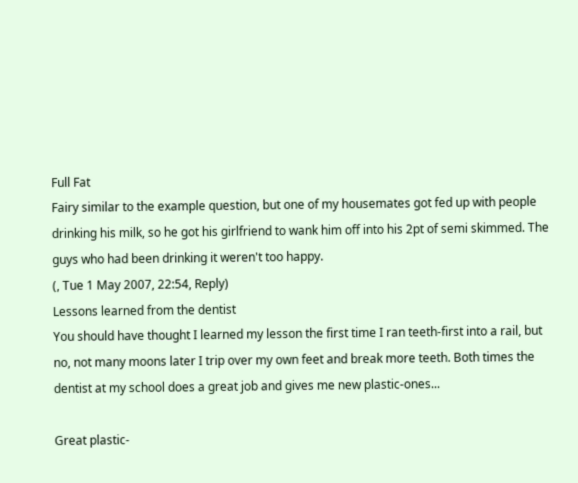Full Fat
Fairy similar to the example question, but one of my housemates got fed up with people drinking his milk, so he got his girlfriend to wank him off into his 2pt of semi skimmed. The guys who had been drinking it weren't too happy.
(, Tue 1 May 2007, 22:54, Reply)
Lessons learned from the dentist
You should have thought I learned my lesson the first time I ran teeth-first into a rail, but no, not many moons later I trip over my own feet and break more teeth. Both times the dentist at my school does a great job and gives me new plastic-ones...

Great plastic-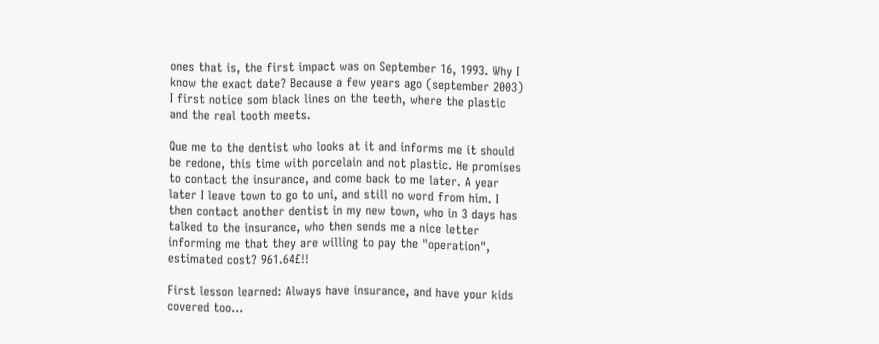ones that is, the first impact was on September 16, 1993. Why I know the exact date? Because a few years ago (september 2003) I first notice som black lines on the teeth, where the plastic and the real tooth meets.

Que me to the dentist who looks at it and informs me it should be redone, this time with porcelain and not plastic. He promises to contact the insurance, and come back to me later. A year later I leave town to go to uni, and still no word from him. I then contact another dentist in my new town, who in 3 days has talked to the insurance, who then sends me a nice letter informing me that they are willing to pay the "operation", estimated cost? 961.64£!!

First lesson learned: Always have insurance, and have your kids covered too...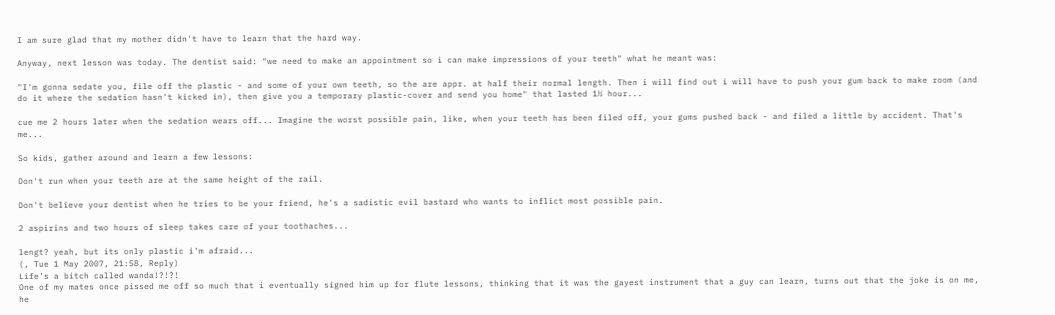I am sure glad that my mother didn't have to learn that the hard way.

Anyway, next lesson was today. The dentist said: "we need to make an appointment so i can make impressions of your teeth" what he meant was:

"I'm gonna sedate you, file off the plastic - and some of your own teeth, so the are appr. at half their normal length. Then i will find out i will have to push your gum back to make room (and do it where the sedation hasn't kicked in), then give you a temporary plastic-cover and send you home" that lasted 1½ hour...

cue me 2 hours later when the sedation wears off... Imagine the worst possible pain, like, when your teeth has been filed off, your gums pushed back - and filed a little by accident. That's me...

So kids, gather around and learn a few lessons:

Don't run when your teeth are at the same height of the rail.

Don't believe your dentist when he tries to be your friend, he's a sadistic evil bastard who wants to inflict most possible pain.

2 aspirins and two hours of sleep takes care of your toothaches...

lengt? yeah, but its only plastic i'm afraid...
(, Tue 1 May 2007, 21:58, Reply)
Life's a bitch called wanda!?!?!
One of my mates once pissed me off so much that i eventually signed him up for flute lessons, thinking that it was the gayest instrument that a guy can learn, turns out that the joke is on me, he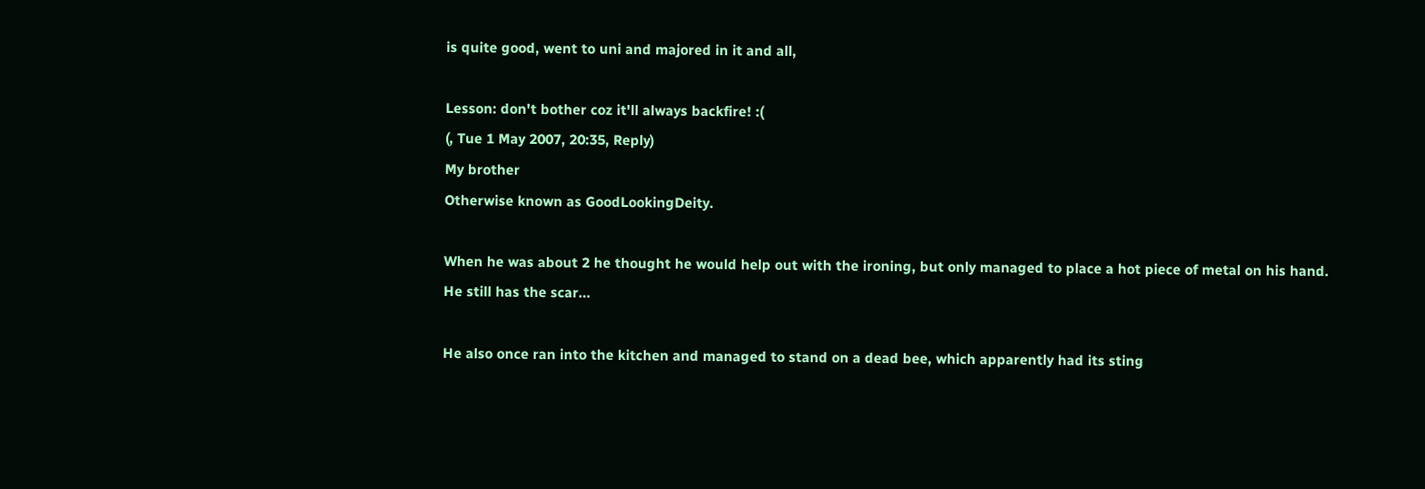is quite good, went to uni and majored in it and all,

Lesson: don't bother coz it'll always backfire! :(
(, Tue 1 May 2007, 20:35, Reply)
My brother
Otherwise known as GoodLookingDeity.

When he was about 2 he thought he would help out with the ironing, but only managed to place a hot piece of metal on his hand. He still has the scar...

He also once ran into the kitchen and managed to stand on a dead bee, which apparently had its sting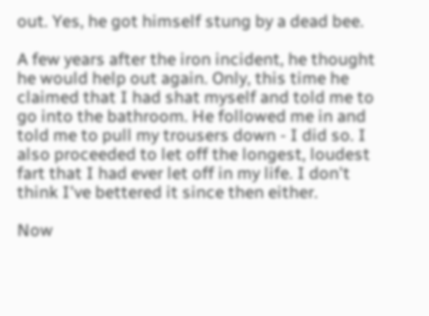out. Yes, he got himself stung by a dead bee.

A few years after the iron incident, he thought he would help out again. Only, this time he claimed that I had shat myself and told me to go into the bathroom. He followed me in and told me to pull my trousers down - I did so. I also proceeded to let off the longest, loudest fart that I had ever let off in my life. I don't think I've bettered it since then either.

Now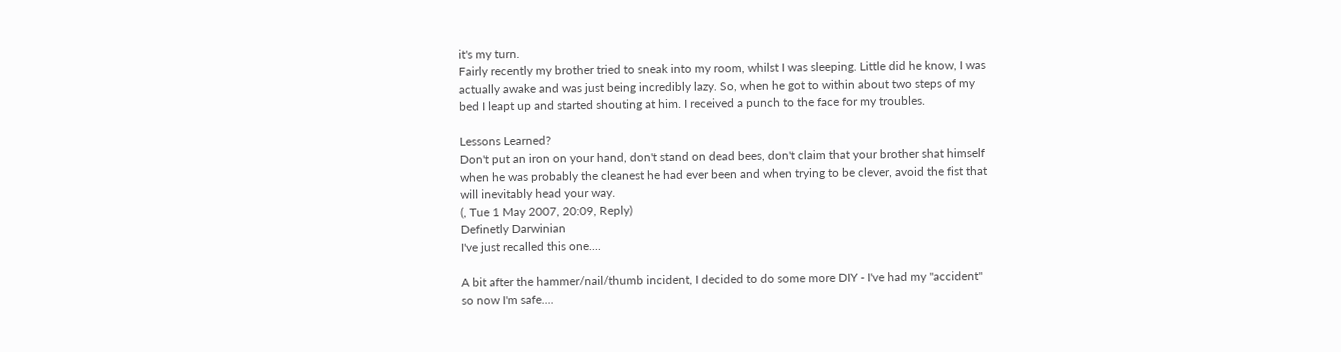it's my turn.
Fairly recently my brother tried to sneak into my room, whilst I was sleeping. Little did he know, I was actually awake and was just being incredibly lazy. So, when he got to within about two steps of my bed I leapt up and started shouting at him. I received a punch to the face for my troubles.

Lessons Learned?
Don't put an iron on your hand, don't stand on dead bees, don't claim that your brother shat himself when he was probably the cleanest he had ever been and when trying to be clever, avoid the fist that will inevitably head your way.
(, Tue 1 May 2007, 20:09, Reply)
Definetly Darwinian
I've just recalled this one....

A bit after the hammer/nail/thumb incident, I decided to do some more DIY - I've had my "accident" so now I'm safe....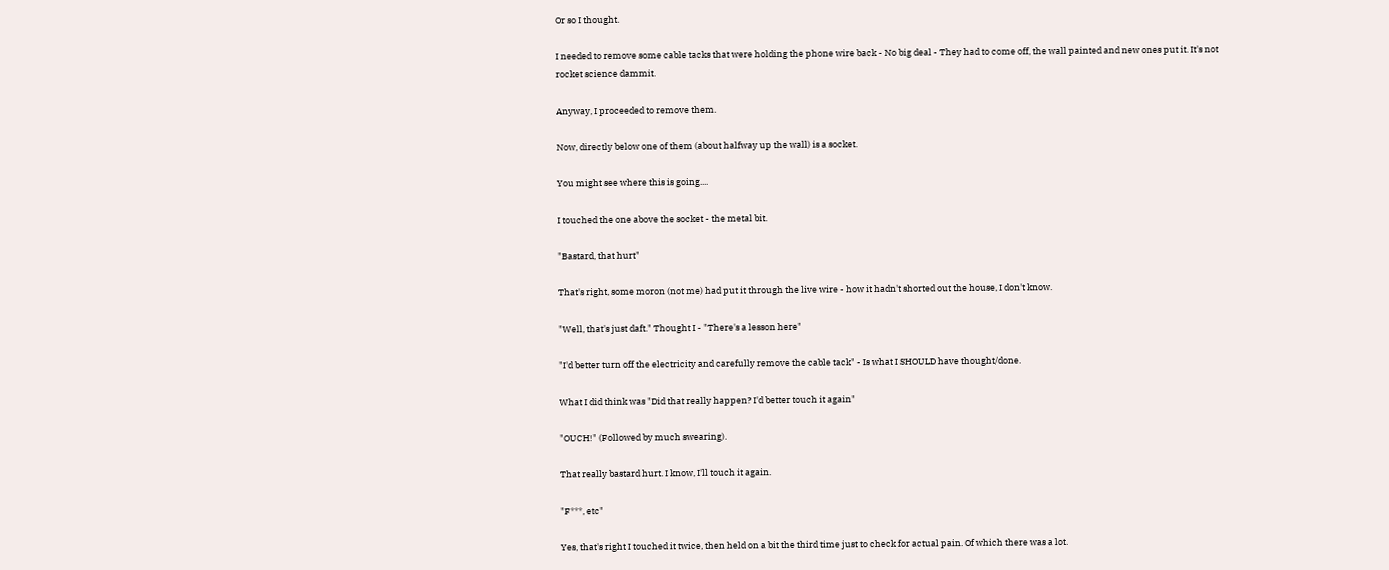Or so I thought.

I needed to remove some cable tacks that were holding the phone wire back - No big deal - They had to come off, the wall painted and new ones put it. It's not rocket science dammit.

Anyway, I proceeded to remove them.

Now, directly below one of them (about halfway up the wall) is a socket.

You might see where this is going....

I touched the one above the socket - the metal bit.

"Bastard, that hurt"

That's right, some moron (not me) had put it through the live wire - how it hadn't shorted out the house, I don't know.

"Well, that's just daft." Thought I - "There's a lesson here"

"I'd better turn off the electricity and carefully remove the cable tack" - Is what I SHOULD have thought/done.

What I did think was "Did that really happen? I'd better touch it again"

"OUCH!" (Followed by much swearing).

That really bastard hurt. I know, I'll touch it again.

"F***, etc"

Yes, that's right I touched it twice, then held on a bit the third time just to check for actual pain. Of which there was a lot.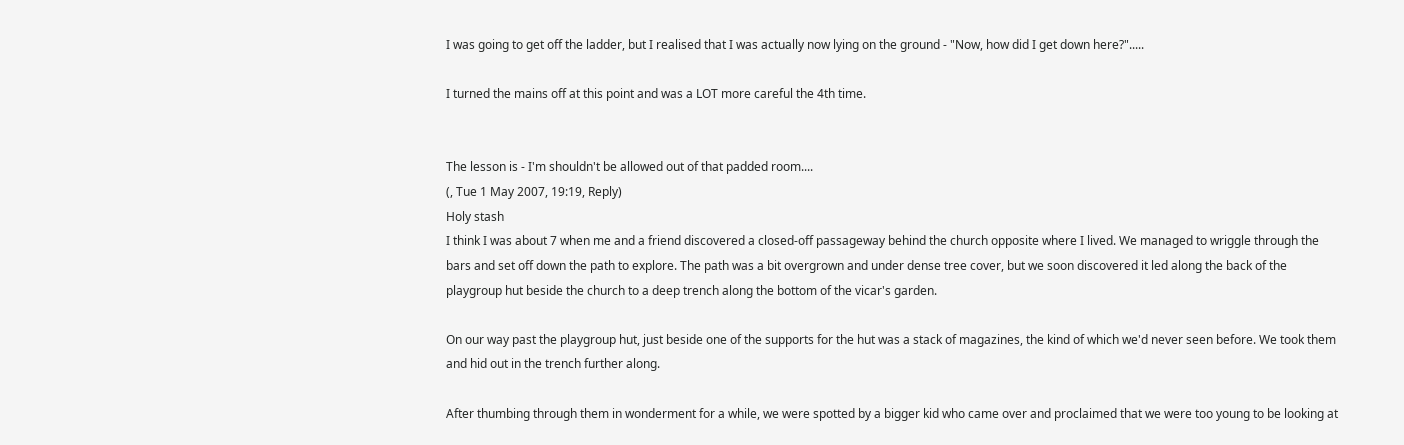I was going to get off the ladder, but I realised that I was actually now lying on the ground - "Now, how did I get down here?".....

I turned the mains off at this point and was a LOT more careful the 4th time.


The lesson is - I'm shouldn't be allowed out of that padded room....
(, Tue 1 May 2007, 19:19, Reply)
Holy stash
I think I was about 7 when me and a friend discovered a closed-off passageway behind the church opposite where I lived. We managed to wriggle through the bars and set off down the path to explore. The path was a bit overgrown and under dense tree cover, but we soon discovered it led along the back of the playgroup hut beside the church to a deep trench along the bottom of the vicar's garden.

On our way past the playgroup hut, just beside one of the supports for the hut was a stack of magazines, the kind of which we'd never seen before. We took them and hid out in the trench further along.

After thumbing through them in wonderment for a while, we were spotted by a bigger kid who came over and proclaimed that we were too young to be looking at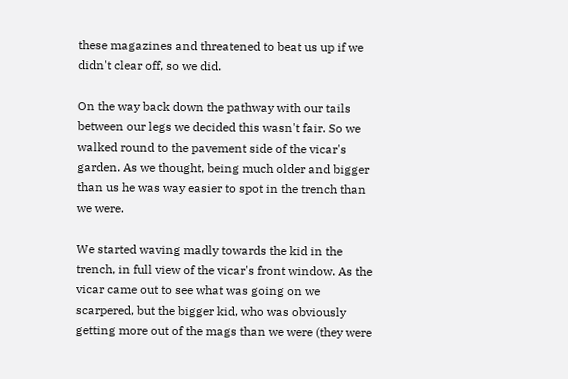these magazines and threatened to beat us up if we didn't clear off, so we did.

On the way back down the pathway with our tails between our legs we decided this wasn't fair. So we walked round to the pavement side of the vicar's garden. As we thought, being much older and bigger than us he was way easier to spot in the trench than we were.

We started waving madly towards the kid in the trench, in full view of the vicar's front window. As the vicar came out to see what was going on we scarpered, but the bigger kid, who was obviously getting more out of the mags than we were (they were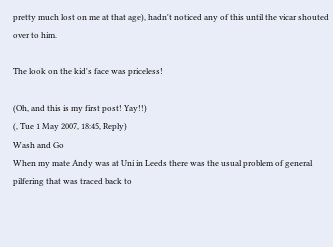pretty much lost on me at that age), hadn't noticed any of this until the vicar shouted over to him.

The look on the kid's face was priceless!

(Oh, and this is my first post! Yay!!)
(, Tue 1 May 2007, 18:45, Reply)
Wash and Go
When my mate Andy was at Uni in Leeds there was the usual problem of general pilfering that was traced back to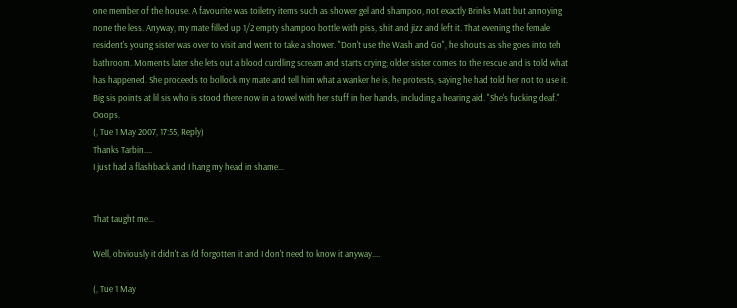one member of the house. A favourite was toiletry items such as shower gel and shampoo, not exactly Brinks Matt but annoying none the less. Anyway, my mate filled up 1/2 empty shampoo bottle with piss, shit and jizz and left it. That evening the female resident's young sister was over to visit and went to take a shower. "Don't use the Wash and Go", he shouts as she goes into teh bathroom. Moments later she lets out a blood curdling scream and starts crying; older sister comes to the rescue and is told what has happened. She proceeds to bollock my mate and tell him what a wanker he is, he protests, saying he had told her not to use it. Big sis points at lil sis who is stood there now in a towel with her stuff in her hands, including a hearing aid. "She's fucking deaf." Ooops.
(, Tue 1 May 2007, 17:55, Reply)
Thanks Tarbin....
I just had a flashback and I hang my head in shame...


That taught me...

Well, obviously it didn't as I'd forgotten it and I don't need to know it anyway....

(, Tue 1 May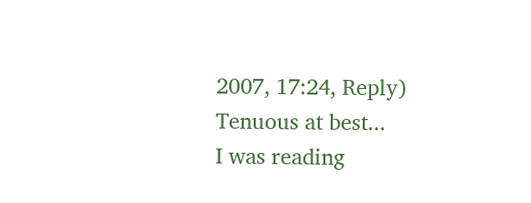2007, 17:24, Reply)
Tenuous at best...
I was reading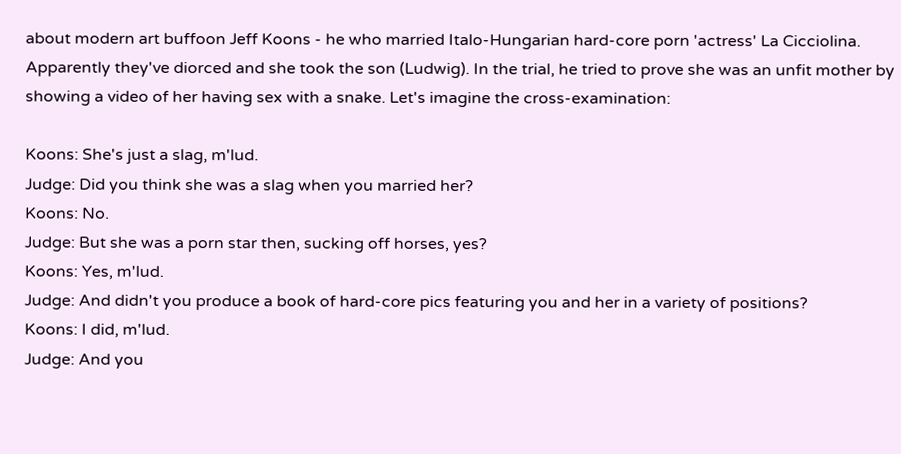about modern art buffoon Jeff Koons - he who married Italo-Hungarian hard-core porn 'actress' La Cicciolina. Apparently they've diorced and she took the son (Ludwig). In the trial, he tried to prove she was an unfit mother by showing a video of her having sex with a snake. Let's imagine the cross-examination:

Koons: She's just a slag, m'lud.
Judge: Did you think she was a slag when you married her?
Koons: No.
Judge: But she was a porn star then, sucking off horses, yes?
Koons: Yes, m'lud.
Judge: And didn't you produce a book of hard-core pics featuring you and her in a variety of positions?
Koons: I did, m'lud.
Judge: And you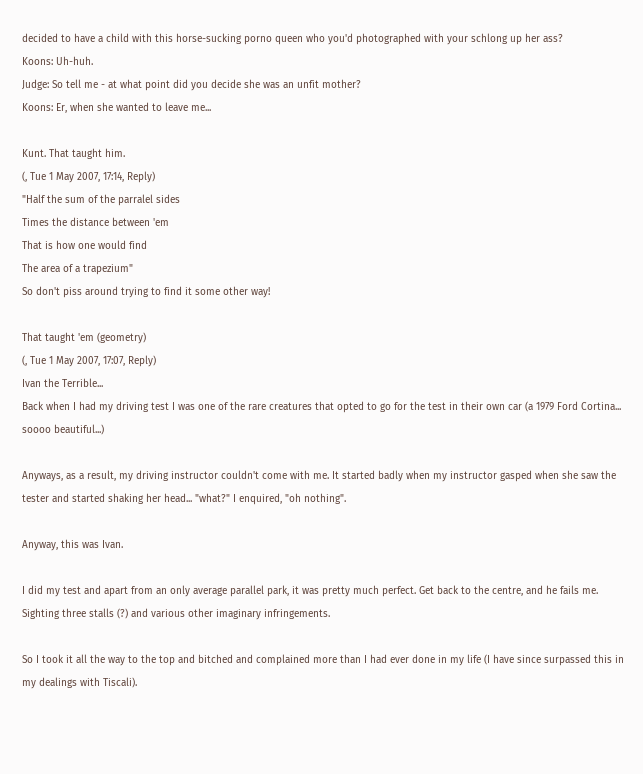decided to have a child with this horse-sucking porno queen who you'd photographed with your schlong up her ass?
Koons: Uh-huh.
Judge: So tell me - at what point did you decide she was an unfit mother?
Koons: Er, when she wanted to leave me...

Kunt. That taught him.
(, Tue 1 May 2007, 17:14, Reply)
"Half the sum of the parralel sides
Times the distance between 'em
That is how one would find
The area of a trapezium"
So don't piss around trying to find it some other way!

That taught 'em (geometry)
(, Tue 1 May 2007, 17:07, Reply)
Ivan the Terrible...
Back when I had my driving test I was one of the rare creatures that opted to go for the test in their own car (a 1979 Ford Cortina... soooo beautiful...)

Anyways, as a result, my driving instructor couldn't come with me. It started badly when my instructor gasped when she saw the tester and started shaking her head... "what?" I enquired, "oh nothing".

Anyway, this was Ivan.

I did my test and apart from an only average parallel park, it was pretty much perfect. Get back to the centre, and he fails me. Sighting three stalls (?) and various other imaginary infringements.

So I took it all the way to the top and bitched and complained more than I had ever done in my life (I have since surpassed this in my dealings with Tiscali).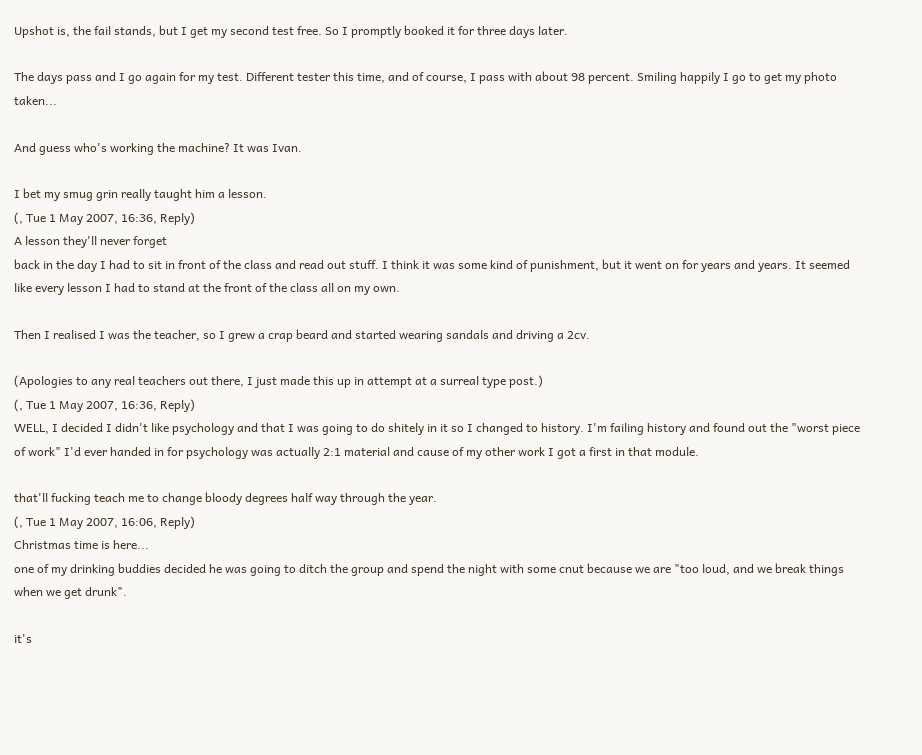Upshot is, the fail stands, but I get my second test free. So I promptly booked it for three days later.

The days pass and I go again for my test. Different tester this time, and of course, I pass with about 98 percent. Smiling happily I go to get my photo taken...

And guess who's working the machine? It was Ivan.

I bet my smug grin really taught him a lesson.
(, Tue 1 May 2007, 16:36, Reply)
A lesson they'll never forget
back in the day I had to sit in front of the class and read out stuff. I think it was some kind of punishment, but it went on for years and years. It seemed like every lesson I had to stand at the front of the class all on my own.

Then I realised I was the teacher, so I grew a crap beard and started wearing sandals and driving a 2cv.

(Apologies to any real teachers out there, I just made this up in attempt at a surreal type post.)
(, Tue 1 May 2007, 16:36, Reply)
WELL, I decided I didn't like psychology and that I was going to do shitely in it so I changed to history. I'm failing history and found out the "worst piece of work" I'd ever handed in for psychology was actually 2:1 material and cause of my other work I got a first in that module.

that'll fucking teach me to change bloody degrees half way through the year.
(, Tue 1 May 2007, 16:06, Reply)
Christmas time is here...
one of my drinking buddies decided he was going to ditch the group and spend the night with some cnut because we are "too loud, and we break things when we get drunk".

it's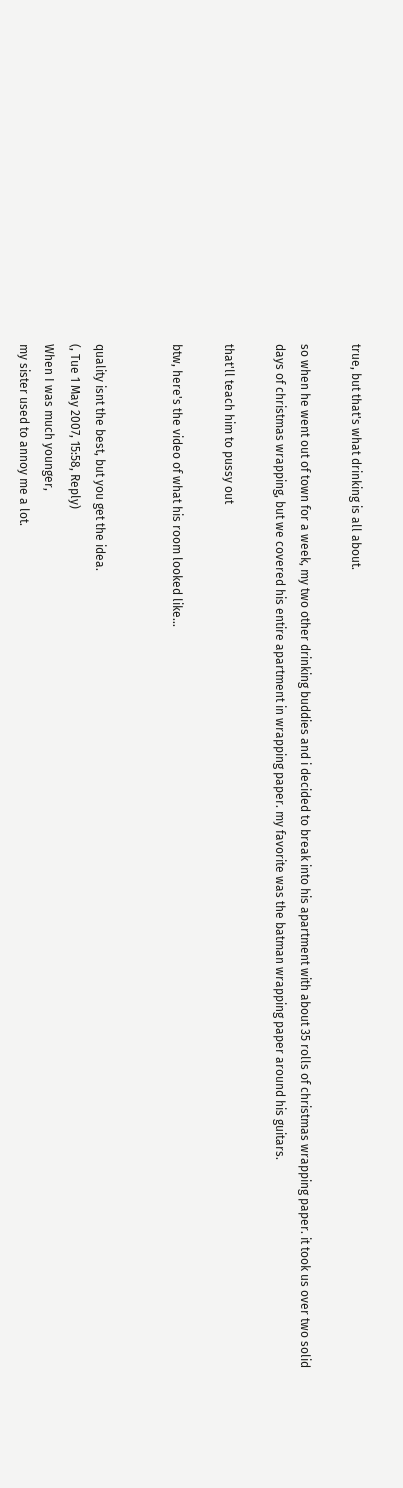true, but that's what drinking is all about.

so when he went out of town for a week, my two other drinking buddies and i decided to break into his apartment with about 35 rolls of christmas wrapping paper. it took us over two solid days of christmas wrapping, but we covered his entire apartment in wrapping paper. my favorite was the batman wrapping paper around his guitars.

that'll teach him to pussy out

btw, here's the video of what his room looked like...


quality isnt the best, but you get the idea.
(, Tue 1 May 2007, 15:58, Reply)
When I was much younger,
my sister used to annoy me a lot.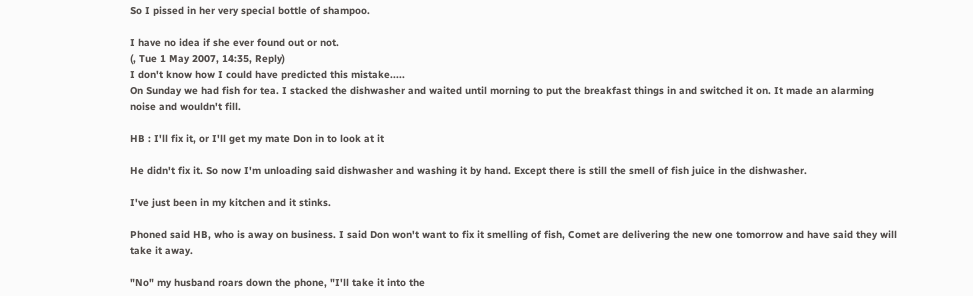So I pissed in her very special bottle of shampoo.

I have no idea if she ever found out or not.
(, Tue 1 May 2007, 14:35, Reply)
I don't know how I could have predicted this mistake.....
On Sunday we had fish for tea. I stacked the dishwasher and waited until morning to put the breakfast things in and switched it on. It made an alarming noise and wouldn't fill.

HB : I'll fix it, or I'll get my mate Don in to look at it

He didn't fix it. So now I'm unloading said dishwasher and washing it by hand. Except there is still the smell of fish juice in the dishwasher.

I've just been in my kitchen and it stinks.

Phoned said HB, who is away on business. I said Don won't want to fix it smelling of fish, Comet are delivering the new one tomorrow and have said they will take it away.

"No" my husband roars down the phone, "I'll take it into the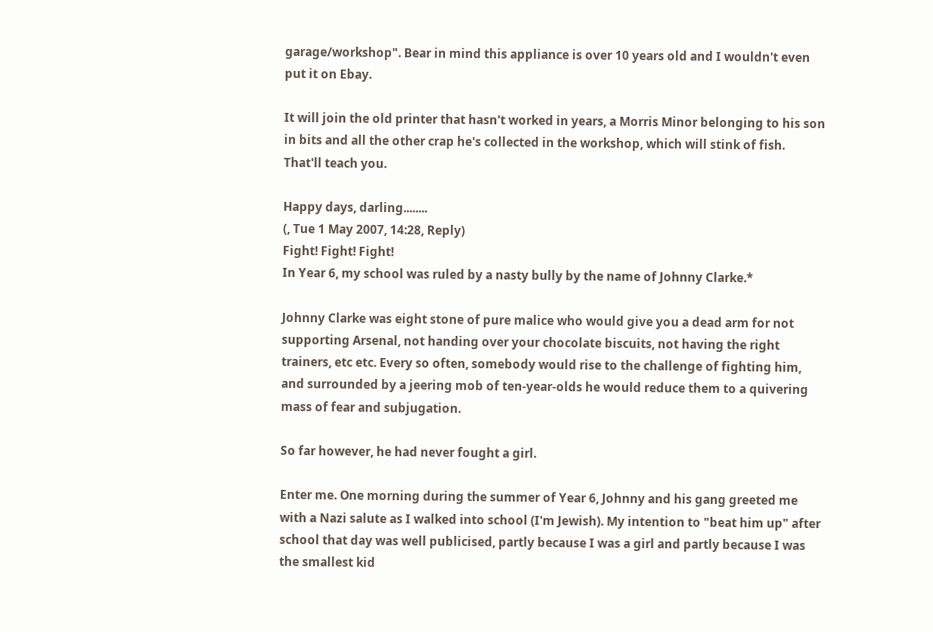garage/workshop". Bear in mind this appliance is over 10 years old and I wouldn't even put it on Ebay.

It will join the old printer that hasn't worked in years, a Morris Minor belonging to his son in bits and all the other crap he's collected in the workshop, which will stink of fish. That'll teach you.

Happy days, darling........
(, Tue 1 May 2007, 14:28, Reply)
Fight! Fight! Fight!
In Year 6, my school was ruled by a nasty bully by the name of Johnny Clarke.*

Johnny Clarke was eight stone of pure malice who would give you a dead arm for not supporting Arsenal, not handing over your chocolate biscuits, not having the right trainers, etc etc. Every so often, somebody would rise to the challenge of fighting him, and surrounded by a jeering mob of ten-year-olds he would reduce them to a quivering mass of fear and subjugation.

So far however, he had never fought a girl.

Enter me. One morning during the summer of Year 6, Johnny and his gang greeted me with a Nazi salute as I walked into school (I'm Jewish). My intention to "beat him up" after school that day was well publicised, partly because I was a girl and partly because I was the smallest kid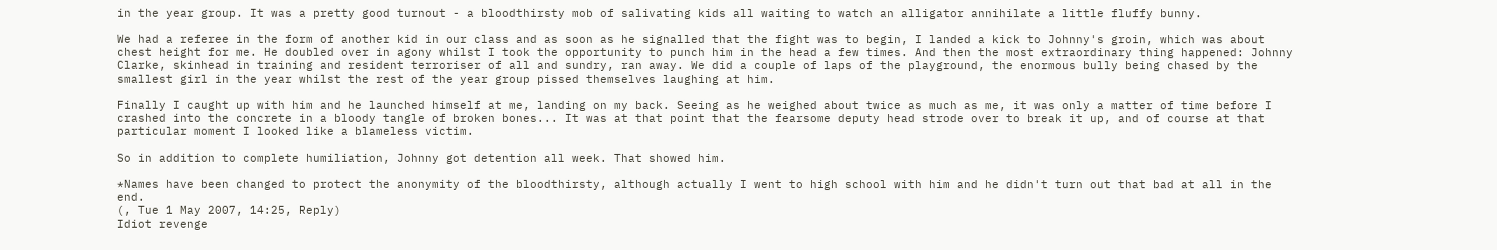in the year group. It was a pretty good turnout - a bloodthirsty mob of salivating kids all waiting to watch an alligator annihilate a little fluffy bunny.

We had a referee in the form of another kid in our class and as soon as he signalled that the fight was to begin, I landed a kick to Johnny's groin, which was about chest height for me. He doubled over in agony whilst I took the opportunity to punch him in the head a few times. And then the most extraordinary thing happened: Johnny Clarke, skinhead in training and resident terroriser of all and sundry, ran away. We did a couple of laps of the playground, the enormous bully being chased by the smallest girl in the year whilst the rest of the year group pissed themselves laughing at him.

Finally I caught up with him and he launched himself at me, landing on my back. Seeing as he weighed about twice as much as me, it was only a matter of time before I crashed into the concrete in a bloody tangle of broken bones... It was at that point that the fearsome deputy head strode over to break it up, and of course at that particular moment I looked like a blameless victim.

So in addition to complete humiliation, Johnny got detention all week. That showed him.

*Names have been changed to protect the anonymity of the bloodthirsty, although actually I went to high school with him and he didn't turn out that bad at all in the end.
(, Tue 1 May 2007, 14:25, Reply)
Idiot revenge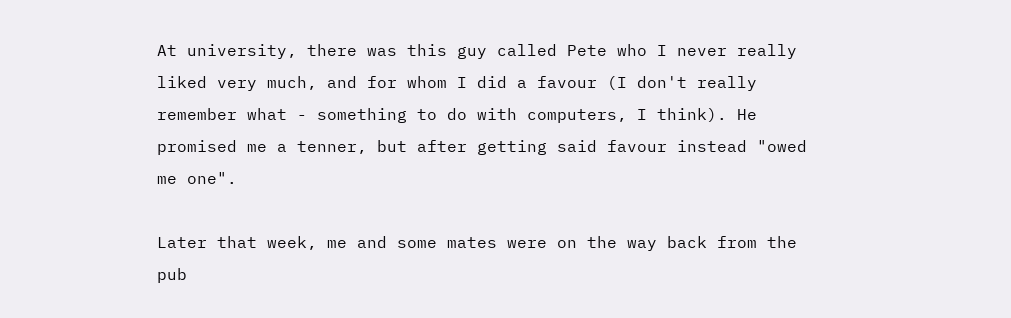At university, there was this guy called Pete who I never really liked very much, and for whom I did a favour (I don't really remember what - something to do with computers, I think). He promised me a tenner, but after getting said favour instead "owed me one".

Later that week, me and some mates were on the way back from the pub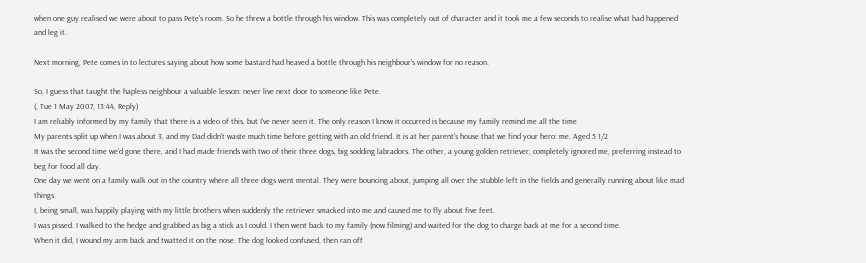when one guy realised we were about to pass Pete's room. So he threw a bottle through his window. This was completely out of character and it took me a few seconds to realise what had happened and leg it.

Next morning, Pete comes in to lectures saying about how some bastard had heaved a bottle through his neighbour's window for no reason.

So, I guess that taught the hapless neighbour a valuable lesson: never live next door to someone like Pete.
(, Tue 1 May 2007, 13:44, Reply)
I am reliably informed by my family that there is a video of this, but I've never seen it. The only reason I know it occurred is because my family remind me all the time
My parents split up when I was about 3, and my Dad didn't waste much time before getting with an old friend. It is at her parent's house that we find your hero: me. Aged 5 1/2
It was the second time we'd gone there, and I had made friends with two of their three dogs, big sodding labradors. The other, a young golden retriever, completely ignored me, preferring instead to beg for food all day.
One day we went on a family walk out in the country where all three dogs went mental. They were bouncing about, jumping all over the stubble left in the fields and generally running about like mad things.
I, being small, was happily playing with my little brothers when suddenly the retriever smacked into me and caused me to fly about five feet.
I was pissed. I walked to the hedge and grabbed as big a stick as I could. I then went back to my family (now filming) and waited for the dog to charge back at me for a second time.
When it did, I wound my arm back and twatted it on the nose. The dog looked confused, then ran off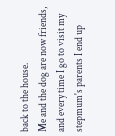back to the house.
Me and the dog are now friends, and every time I go to visit my stepmum's parents I end up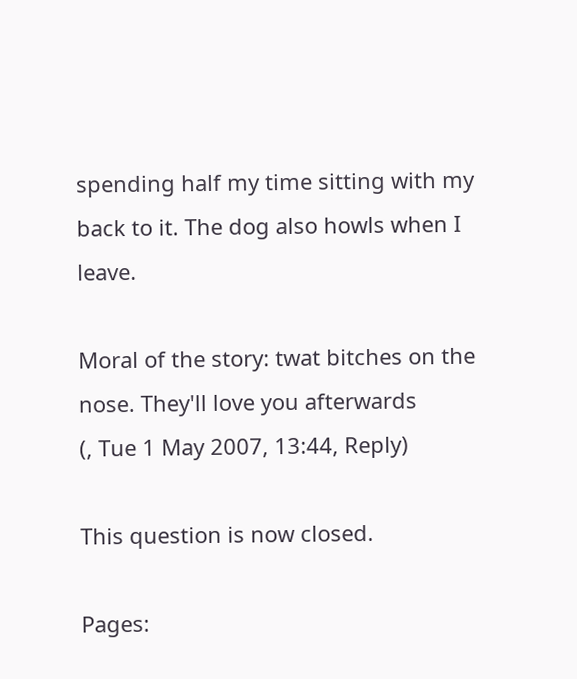spending half my time sitting with my back to it. The dog also howls when I leave.

Moral of the story: twat bitches on the nose. They'll love you afterwards
(, Tue 1 May 2007, 13:44, Reply)

This question is now closed.

Pages: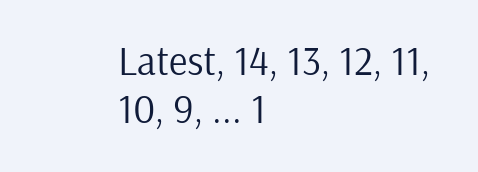Latest, 14, 13, 12, 11, 10, 9, ... 1